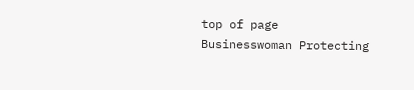top of page
Businesswoman Protecting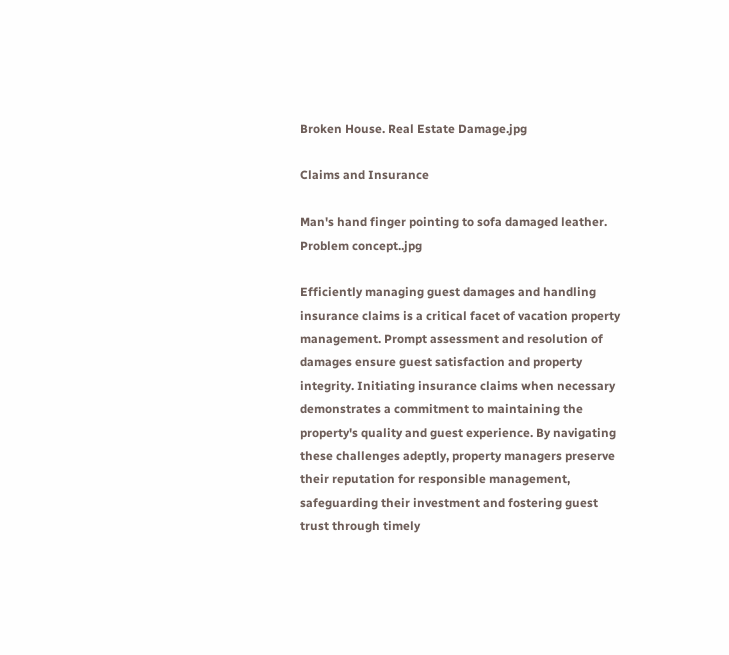Broken House. Real Estate Damage.jpg

Claims and Insurance

Man's hand finger pointing to sofa damaged leather. Problem concept..jpg

Efficiently managing guest damages and handling insurance claims is a critical facet of vacation property management. Prompt assessment and resolution of damages ensure guest satisfaction and property integrity. Initiating insurance claims when necessary demonstrates a commitment to maintaining the property's quality and guest experience. By navigating these challenges adeptly, property managers preserve their reputation for responsible management, safeguarding their investment and fostering guest trust through timely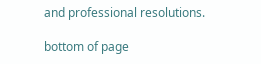and professional resolutions.

bottom of page